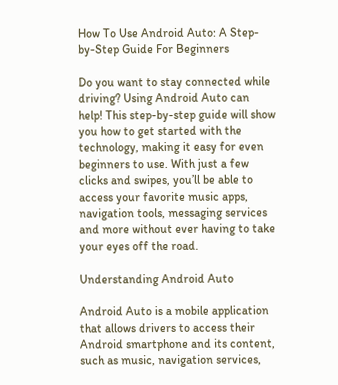How To Use Android Auto: A Step-by-Step Guide For Beginners

Do you want to stay connected while driving? Using Android Auto can help! This step-by-step guide will show you how to get started with the technology, making it easy for even beginners to use. With just a few clicks and swipes, you’ll be able to access your favorite music apps, navigation tools, messaging services and more without ever having to take your eyes off the road.

Understanding Android Auto

Android Auto is a mobile application that allows drivers to access their Android smartphone and its content, such as music, navigation services,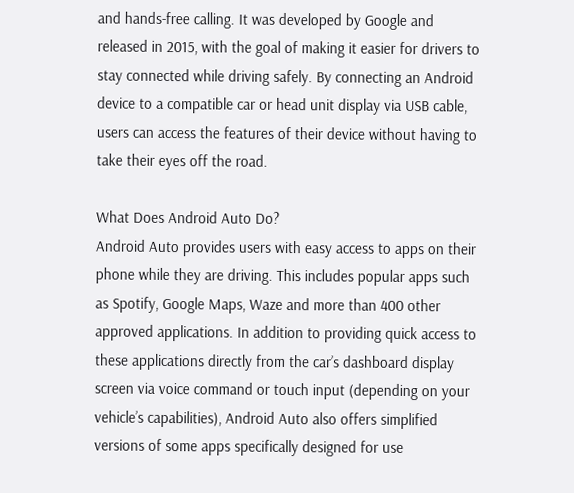and hands-free calling. It was developed by Google and released in 2015, with the goal of making it easier for drivers to stay connected while driving safely. By connecting an Android device to a compatible car or head unit display via USB cable, users can access the features of their device without having to take their eyes off the road.

What Does Android Auto Do?
Android Auto provides users with easy access to apps on their phone while they are driving. This includes popular apps such as Spotify, Google Maps, Waze and more than 400 other approved applications. In addition to providing quick access to these applications directly from the car’s dashboard display screen via voice command or touch input (depending on your vehicle’s capabilities), Android Auto also offers simplified versions of some apps specifically designed for use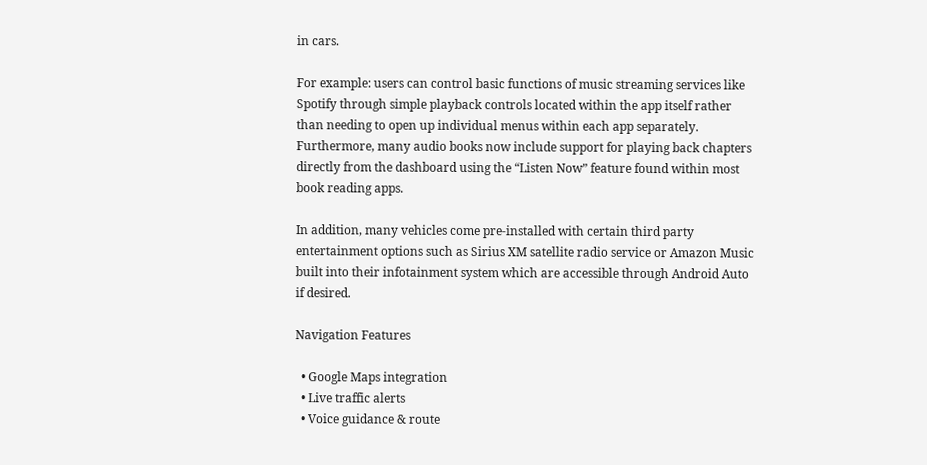in cars.

For example: users can control basic functions of music streaming services like Spotify through simple playback controls located within the app itself rather than needing to open up individual menus within each app separately. Furthermore, many audio books now include support for playing back chapters directly from the dashboard using the “Listen Now” feature found within most book reading apps.

In addition, many vehicles come pre-installed with certain third party entertainment options such as Sirius XM satellite radio service or Amazon Music built into their infotainment system which are accessible through Android Auto if desired.

Navigation Features

  • Google Maps integration
  • Live traffic alerts
  • Voice guidance & route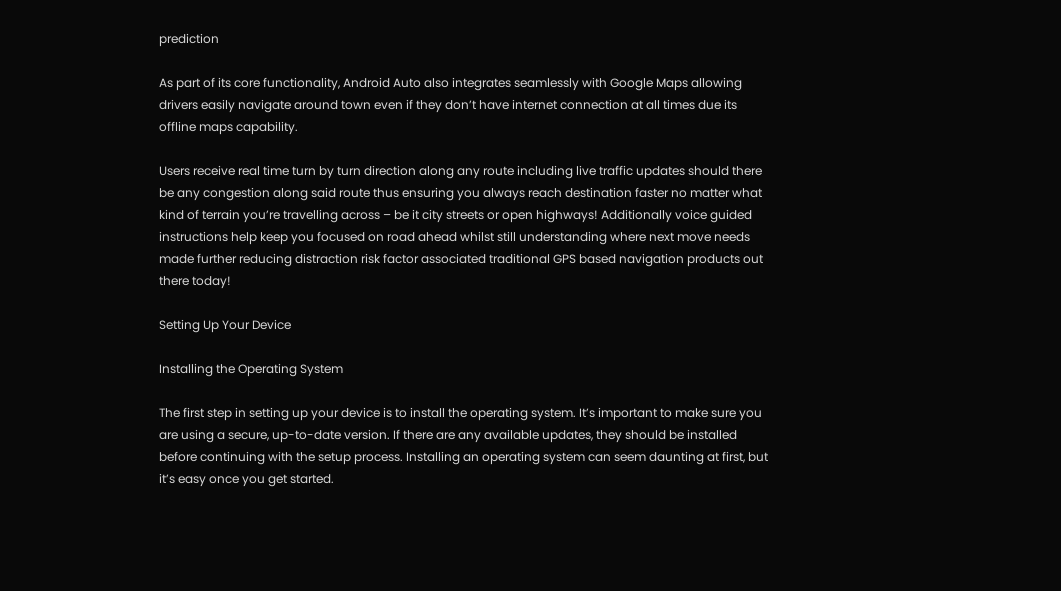prediction

As part of its core functionality, Android Auto also integrates seamlessly with Google Maps allowing drivers easily navigate around town even if they don’t have internet connection at all times due its offline maps capability.

Users receive real time turn by turn direction along any route including live traffic updates should there be any congestion along said route thus ensuring you always reach destination faster no matter what kind of terrain you’re travelling across – be it city streets or open highways! Additionally voice guided instructions help keep you focused on road ahead whilst still understanding where next move needs made further reducing distraction risk factor associated traditional GPS based navigation products out there today!

Setting Up Your Device

Installing the Operating System

The first step in setting up your device is to install the operating system. It’s important to make sure you are using a secure, up-to-date version. If there are any available updates, they should be installed before continuing with the setup process. Installing an operating system can seem daunting at first, but it’s easy once you get started.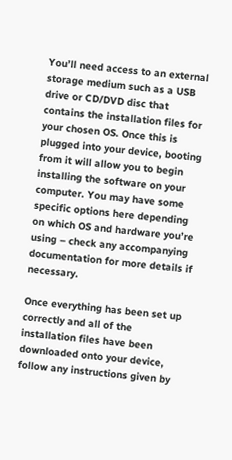You’ll need access to an external storage medium such as a USB drive or CD/DVD disc that contains the installation files for your chosen OS. Once this is plugged into your device, booting from it will allow you to begin installing the software on your computer. You may have some specific options here depending on which OS and hardware you’re using – check any accompanying documentation for more details if necessary.

Once everything has been set up correctly and all of the installation files have been downloaded onto your device, follow any instructions given by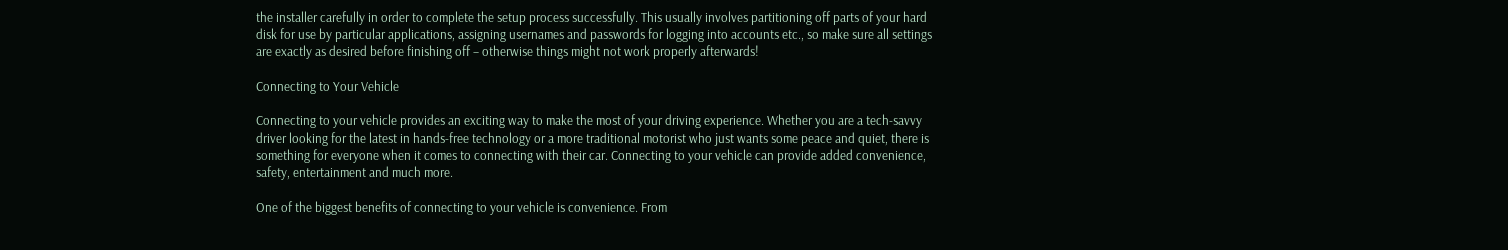the installer carefully in order to complete the setup process successfully. This usually involves partitioning off parts of your hard disk for use by particular applications, assigning usernames and passwords for logging into accounts etc., so make sure all settings are exactly as desired before finishing off – otherwise things might not work properly afterwards!

Connecting to Your Vehicle

Connecting to your vehicle provides an exciting way to make the most of your driving experience. Whether you are a tech-savvy driver looking for the latest in hands-free technology or a more traditional motorist who just wants some peace and quiet, there is something for everyone when it comes to connecting with their car. Connecting to your vehicle can provide added convenience, safety, entertainment and much more.

One of the biggest benefits of connecting to your vehicle is convenience. From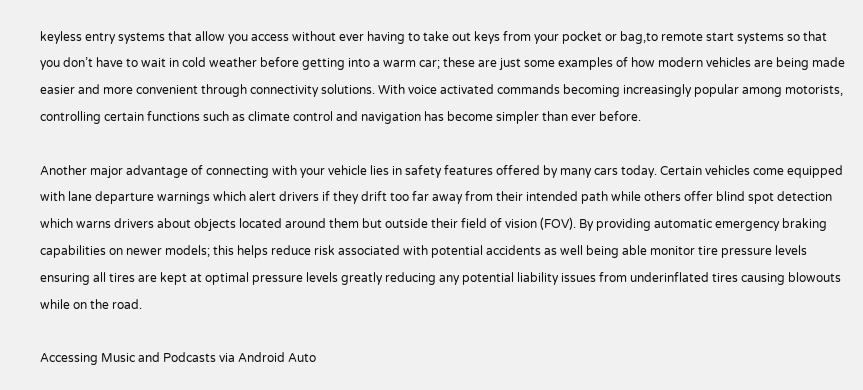keyless entry systems that allow you access without ever having to take out keys from your pocket or bag,to remote start systems so that you don’t have to wait in cold weather before getting into a warm car; these are just some examples of how modern vehicles are being made easier and more convenient through connectivity solutions. With voice activated commands becoming increasingly popular among motorists, controlling certain functions such as climate control and navigation has become simpler than ever before.

Another major advantage of connecting with your vehicle lies in safety features offered by many cars today. Certain vehicles come equipped with lane departure warnings which alert drivers if they drift too far away from their intended path while others offer blind spot detection which warns drivers about objects located around them but outside their field of vision (FOV). By providing automatic emergency braking capabilities on newer models; this helps reduce risk associated with potential accidents as well being able monitor tire pressure levels ensuring all tires are kept at optimal pressure levels greatly reducing any potential liability issues from underinflated tires causing blowouts while on the road.

Accessing Music and Podcasts via Android Auto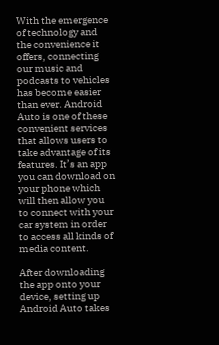With the emergence of technology and the convenience it offers, connecting our music and podcasts to vehicles has become easier than ever. Android Auto is one of these convenient services that allows users to take advantage of its features. It’s an app you can download on your phone which will then allow you to connect with your car system in order to access all kinds of media content.

After downloading the app onto your device, setting up Android Auto takes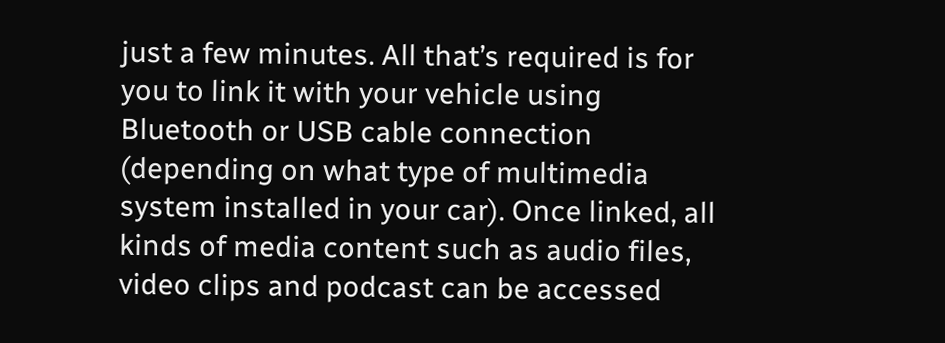just a few minutes. All that’s required is for you to link it with your vehicle using Bluetooth or USB cable connection (depending on what type of multimedia system installed in your car). Once linked, all kinds of media content such as audio files, video clips and podcast can be accessed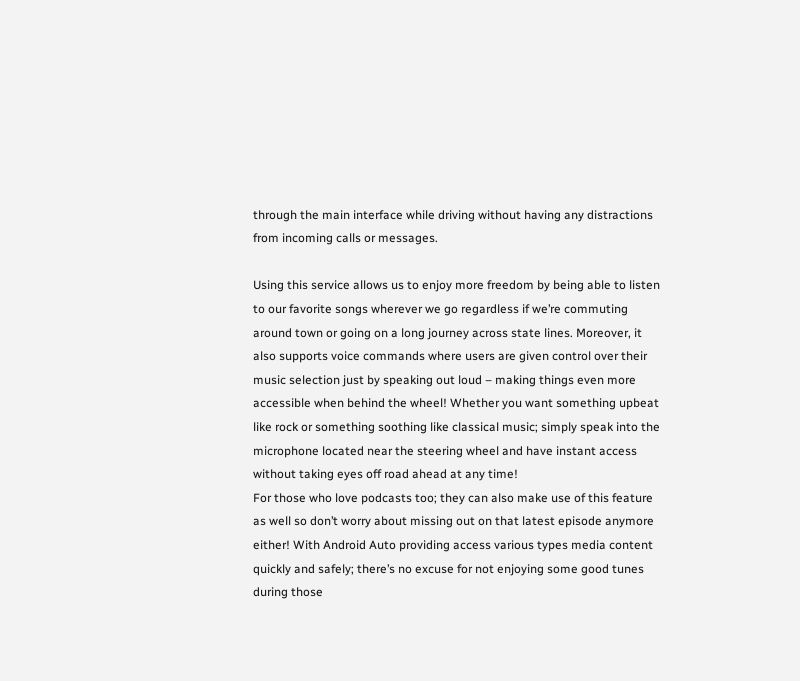through the main interface while driving without having any distractions from incoming calls or messages.

Using this service allows us to enjoy more freedom by being able to listen to our favorite songs wherever we go regardless if we’re commuting around town or going on a long journey across state lines. Moreover, it also supports voice commands where users are given control over their music selection just by speaking out loud – making things even more accessible when behind the wheel! Whether you want something upbeat like rock or something soothing like classical music; simply speak into the microphone located near the steering wheel and have instant access without taking eyes off road ahead at any time!
For those who love podcasts too; they can also make use of this feature as well so don’t worry about missing out on that latest episode anymore either! With Android Auto providing access various types media content quickly and safely; there’s no excuse for not enjoying some good tunes during those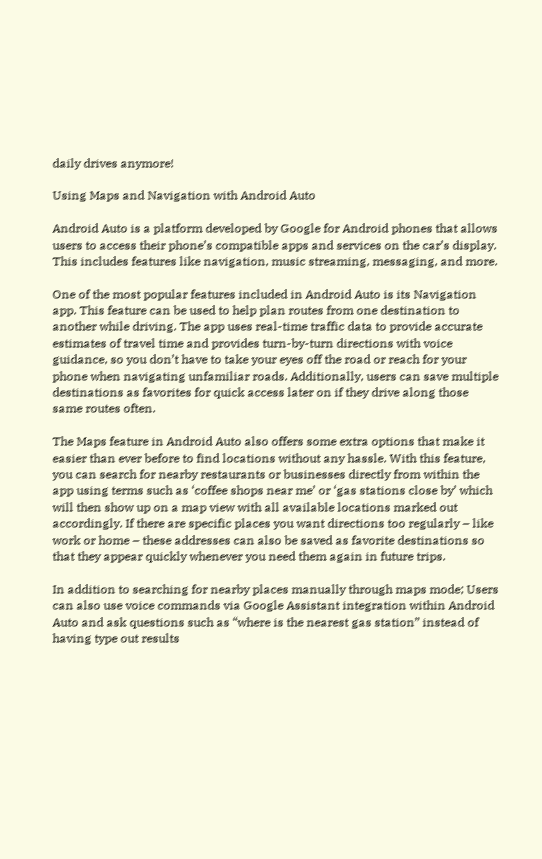daily drives anymore!

Using Maps and Navigation with Android Auto

Android Auto is a platform developed by Google for Android phones that allows users to access their phone’s compatible apps and services on the car’s display. This includes features like navigation, music streaming, messaging, and more.

One of the most popular features included in Android Auto is its Navigation app. This feature can be used to help plan routes from one destination to another while driving. The app uses real-time traffic data to provide accurate estimates of travel time and provides turn-by-turn directions with voice guidance, so you don’t have to take your eyes off the road or reach for your phone when navigating unfamiliar roads. Additionally, users can save multiple destinations as favorites for quick access later on if they drive along those same routes often.

The Maps feature in Android Auto also offers some extra options that make it easier than ever before to find locations without any hassle. With this feature, you can search for nearby restaurants or businesses directly from within the app using terms such as ‘coffee shops near me’ or ‘gas stations close by’ which will then show up on a map view with all available locations marked out accordingly. If there are specific places you want directions too regularly – like work or home – these addresses can also be saved as favorite destinations so that they appear quickly whenever you need them again in future trips.

In addition to searching for nearby places manually through maps mode; Users can also use voice commands via Google Assistant integration within Android Auto and ask questions such as “where is the nearest gas station” instead of having type out results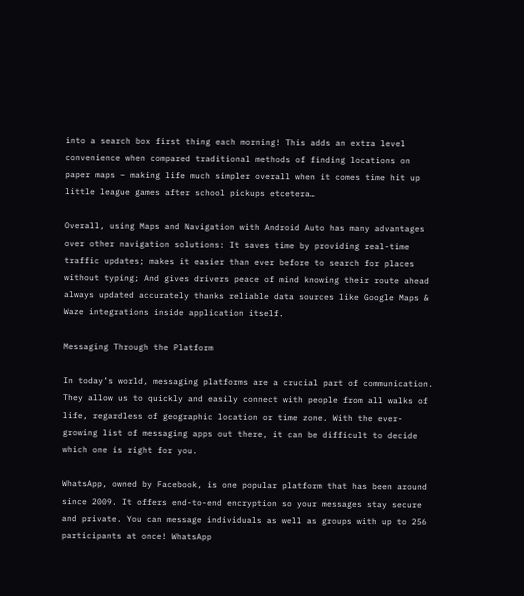into a search box first thing each morning! This adds an extra level convenience when compared traditional methods of finding locations on paper maps – making life much simpler overall when it comes time hit up little league games after school pickups etcetera…

Overall, using Maps and Navigation with Android Auto has many advantages over other navigation solutions: It saves time by providing real-time traffic updates; makes it easier than ever before to search for places without typing; And gives drivers peace of mind knowing their route ahead always updated accurately thanks reliable data sources like Google Maps & Waze integrations inside application itself.

Messaging Through the Platform

In today’s world, messaging platforms are a crucial part of communication. They allow us to quickly and easily connect with people from all walks of life, regardless of geographic location or time zone. With the ever-growing list of messaging apps out there, it can be difficult to decide which one is right for you.

WhatsApp, owned by Facebook, is one popular platform that has been around since 2009. It offers end-to-end encryption so your messages stay secure and private. You can message individuals as well as groups with up to 256 participants at once! WhatsApp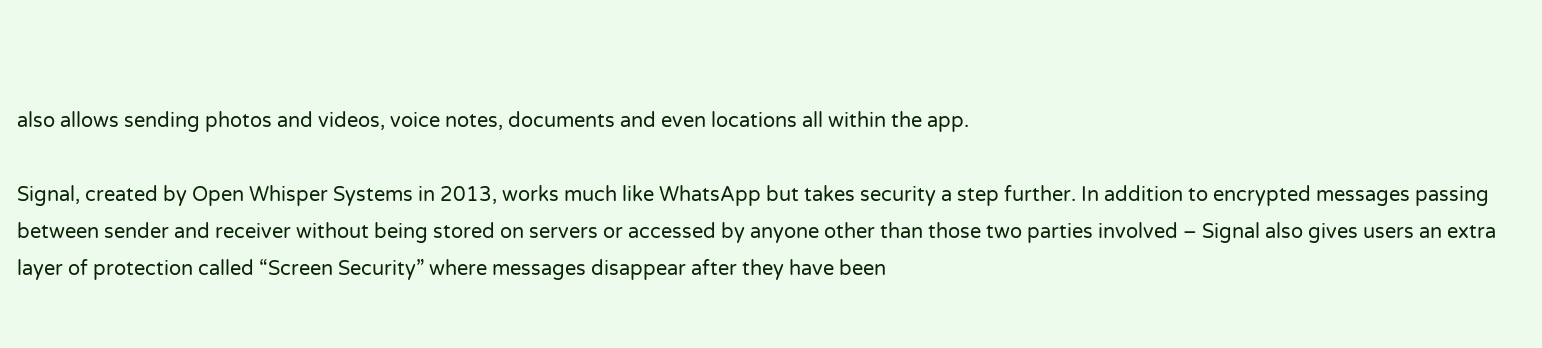also allows sending photos and videos, voice notes, documents and even locations all within the app.

Signal, created by Open Whisper Systems in 2013, works much like WhatsApp but takes security a step further. In addition to encrypted messages passing between sender and receiver without being stored on servers or accessed by anyone other than those two parties involved – Signal also gives users an extra layer of protection called “Screen Security” where messages disappear after they have been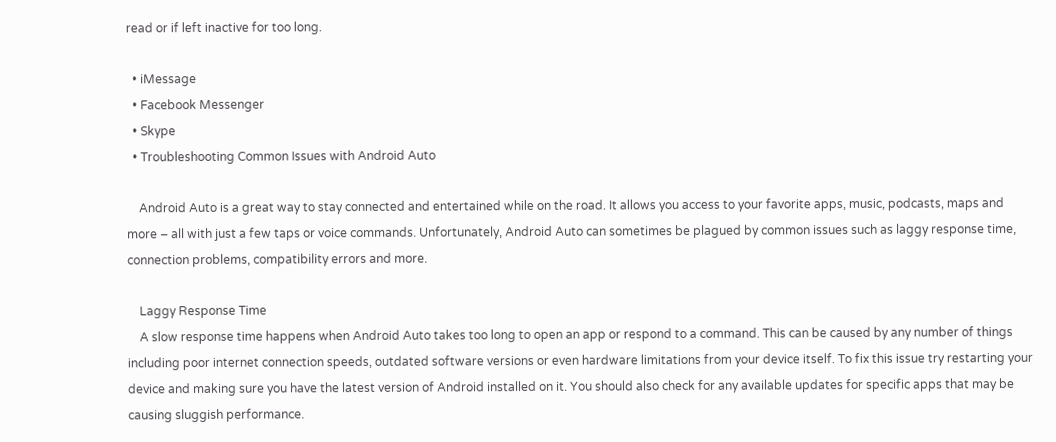read or if left inactive for too long.

  • iMessage
  • Facebook Messenger
  • Skype
  • Troubleshooting Common Issues with Android Auto

    Android Auto is a great way to stay connected and entertained while on the road. It allows you access to your favorite apps, music, podcasts, maps and more – all with just a few taps or voice commands. Unfortunately, Android Auto can sometimes be plagued by common issues such as laggy response time, connection problems, compatibility errors and more.

    Laggy Response Time
    A slow response time happens when Android Auto takes too long to open an app or respond to a command. This can be caused by any number of things including poor internet connection speeds, outdated software versions or even hardware limitations from your device itself. To fix this issue try restarting your device and making sure you have the latest version of Android installed on it. You should also check for any available updates for specific apps that may be causing sluggish performance.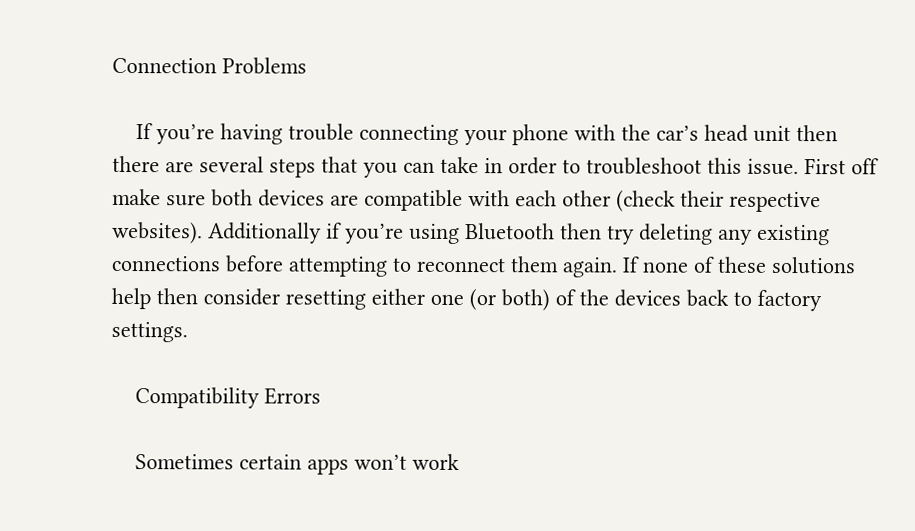Connection Problems

    If you’re having trouble connecting your phone with the car’s head unit then there are several steps that you can take in order to troubleshoot this issue. First off make sure both devices are compatible with each other (check their respective websites). Additionally if you’re using Bluetooth then try deleting any existing connections before attempting to reconnect them again. If none of these solutions help then consider resetting either one (or both) of the devices back to factory settings.

    Compatibility Errors

    Sometimes certain apps won’t work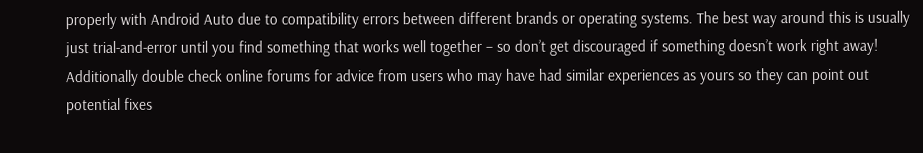properly with Android Auto due to compatibility errors between different brands or operating systems. The best way around this is usually just trial-and-error until you find something that works well together – so don’t get discouraged if something doesn’t work right away! Additionally double check online forums for advice from users who may have had similar experiences as yours so they can point out potential fixes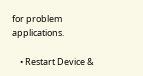for problem applications.

    • Restart Device &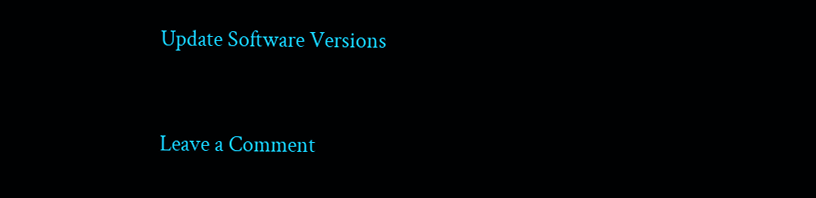Update Software Versions


Leave a Comment